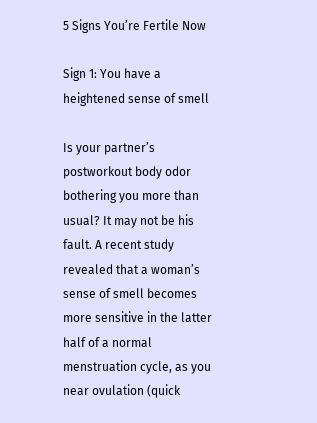5 Signs You’re Fertile Now

Sign 1: You have a heightened sense of smell

Is your partner’s postworkout body odor bothering you more than usual? It may not be his fault. A recent study revealed that a woman’s sense of smell becomes more sensitive in the latter half of a normal menstruation cycle, as you near ovulation (quick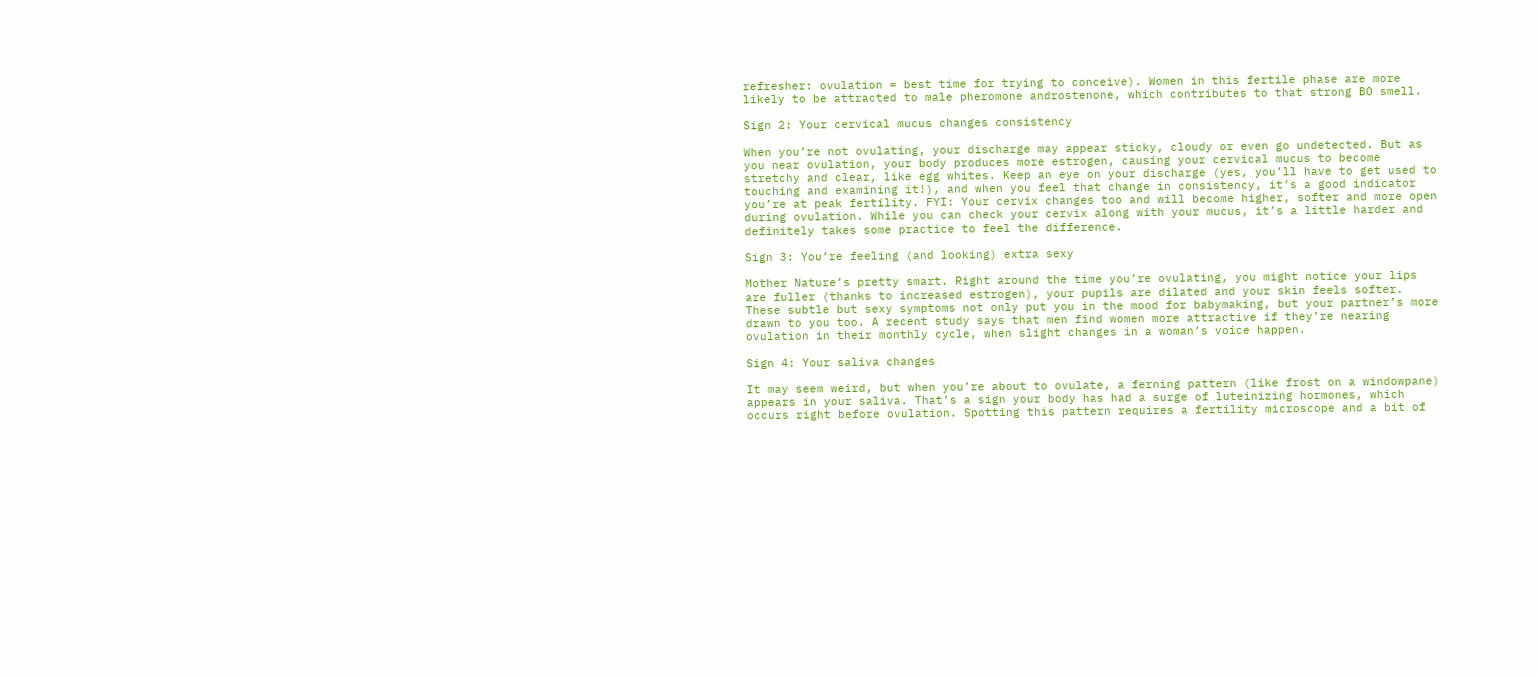refresher: ovulation = best time for trying to conceive). Women in this fertile phase are more likely to be attracted to male pheromone androstenone, which contributes to that strong BO smell.

Sign 2: Your cervical mucus changes consistency

When you’re not ovulating, your discharge may appear sticky, cloudy or even go undetected. But as you near ovulation, your body produces more estrogen, causing your cervical mucus to become stretchy and clear, like egg whites. Keep an eye on your discharge (yes, you’ll have to get used to touching and examining it!), and when you feel that change in consistency, it’s a good indicator you’re at peak fertility. FYI: Your cervix changes too and will become higher, softer and more open during ovulation. While you can check your cervix along with your mucus, it’s a little harder and definitely takes some practice to feel the difference.

Sign 3: You’re feeling (and looking) extra sexy

Mother Nature’s pretty smart. Right around the time you’re ovulating, you might notice your lips are fuller (thanks to increased estrogen), your pupils are dilated and your skin feels softer. These subtle but sexy symptoms not only put you in the mood for babymaking, but your partner’s more drawn to you too. A recent study says that men find women more attractive if they’re nearing ovulation in their monthly cycle, when slight changes in a woman’s voice happen.

Sign 4: Your saliva changes

It may seem weird, but when you’re about to ovulate, a ferning pattern (like frost on a windowpane) appears in your saliva. That’s a sign your body has had a surge of luteinizing hormones, which occurs right before ovulation. Spotting this pattern requires a fertility microscope and a bit of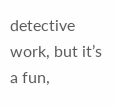detective work, but it’s a fun,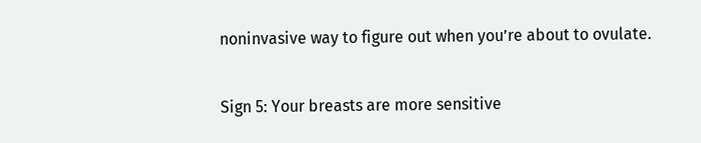noninvasive way to figure out when you’re about to ovulate.

Sign 5: Your breasts are more sensitive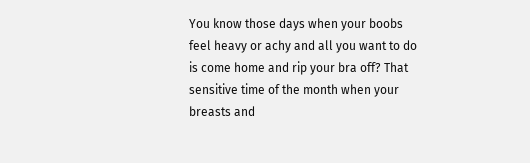You know those days when your boobs feel heavy or achy and all you want to do is come home and rip your bra off? That sensitive time of the month when your breasts and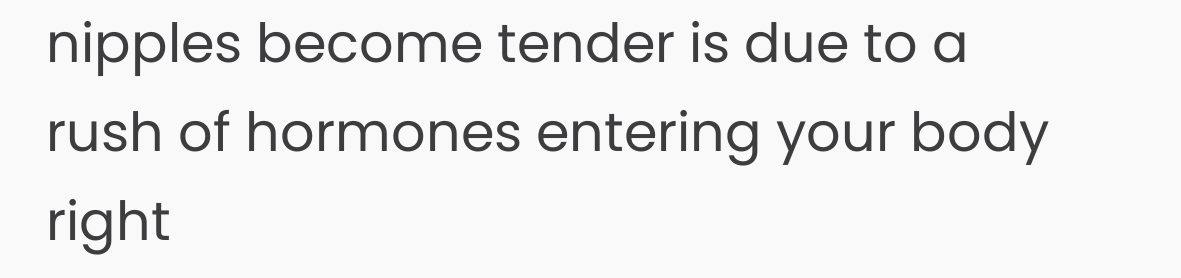nipples become tender is due to a rush of hormones entering your body right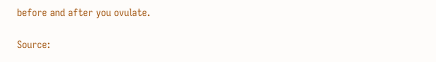before and after you ovulate.

Source: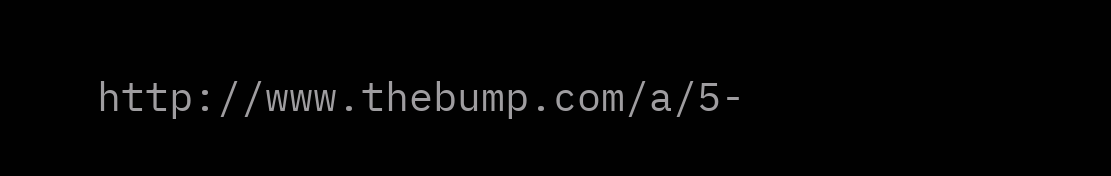http://www.thebump.com/a/5-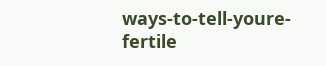ways-to-tell-youre-fertile